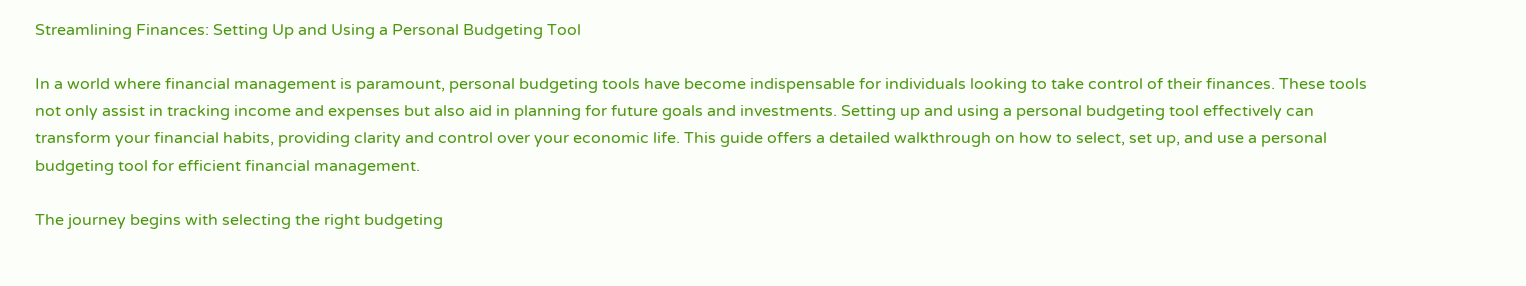Streamlining Finances: Setting Up and Using a Personal Budgeting Tool

In a world where financial management is paramount, personal budgeting tools have become indispensable for individuals looking to take control of their finances. These tools not only assist in tracking income and expenses but also aid in planning for future goals and investments. Setting up and using a personal budgeting tool effectively can transform your financial habits, providing clarity and control over your economic life. This guide offers a detailed walkthrough on how to select, set up, and use a personal budgeting tool for efficient financial management.

The journey begins with selecting the right budgeting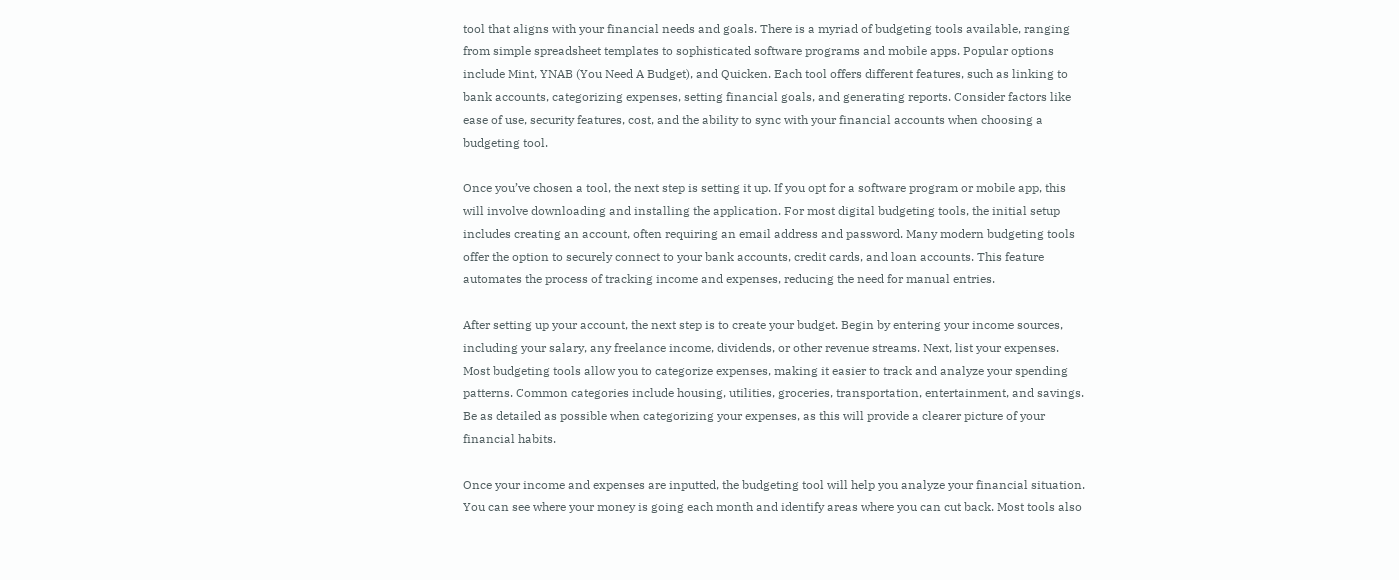tool that aligns with your financial needs and goals. There is a myriad of budgeting tools available, ranging from simple spreadsheet templates to sophisticated software programs and mobile apps. Popular options include Mint, YNAB (You Need A Budget), and Quicken. Each tool offers different features, such as linking to bank accounts, categorizing expenses, setting financial goals, and generating reports. Consider factors like ease of use, security features, cost, and the ability to sync with your financial accounts when choosing a budgeting tool.

Once you’ve chosen a tool, the next step is setting it up. If you opt for a software program or mobile app, this will involve downloading and installing the application. For most digital budgeting tools, the initial setup includes creating an account, often requiring an email address and password. Many modern budgeting tools offer the option to securely connect to your bank accounts, credit cards, and loan accounts. This feature automates the process of tracking income and expenses, reducing the need for manual entries.

After setting up your account, the next step is to create your budget. Begin by entering your income sources, including your salary, any freelance income, dividends, or other revenue streams. Next, list your expenses. Most budgeting tools allow you to categorize expenses, making it easier to track and analyze your spending patterns. Common categories include housing, utilities, groceries, transportation, entertainment, and savings. Be as detailed as possible when categorizing your expenses, as this will provide a clearer picture of your financial habits.

Once your income and expenses are inputted, the budgeting tool will help you analyze your financial situation. You can see where your money is going each month and identify areas where you can cut back. Most tools also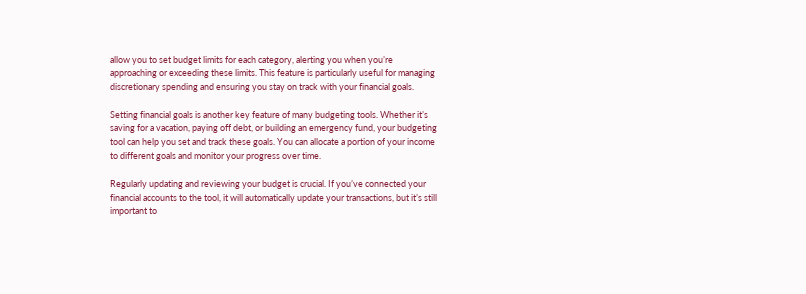allow you to set budget limits for each category, alerting you when you’re approaching or exceeding these limits. This feature is particularly useful for managing discretionary spending and ensuring you stay on track with your financial goals.

Setting financial goals is another key feature of many budgeting tools. Whether it’s saving for a vacation, paying off debt, or building an emergency fund, your budgeting tool can help you set and track these goals. You can allocate a portion of your income to different goals and monitor your progress over time.

Regularly updating and reviewing your budget is crucial. If you’ve connected your financial accounts to the tool, it will automatically update your transactions, but it’s still important to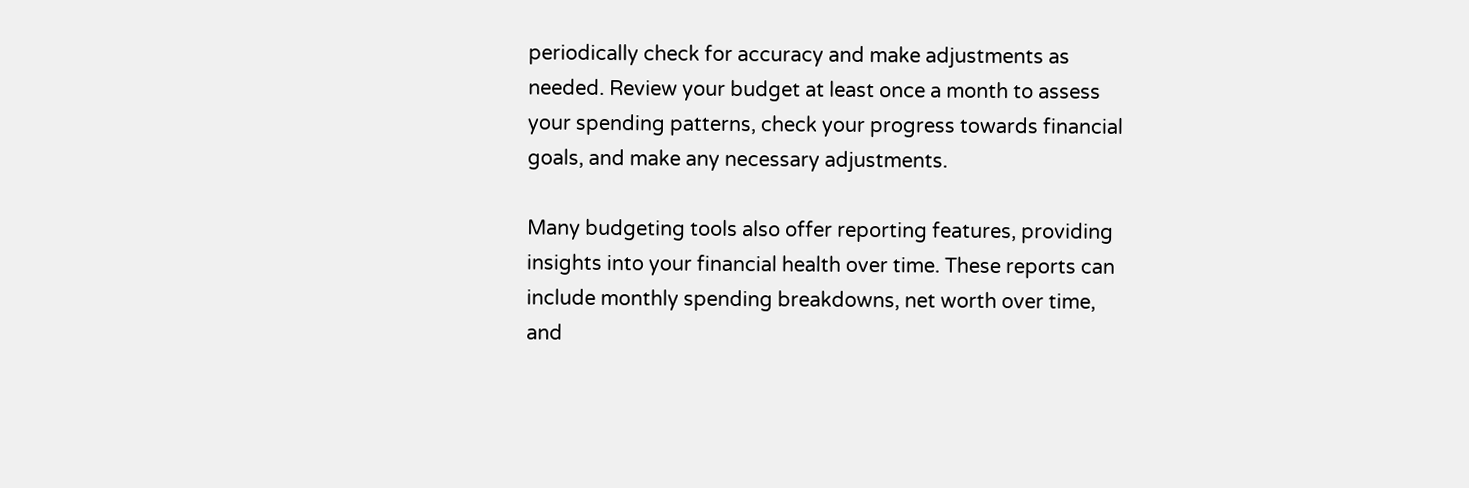periodically check for accuracy and make adjustments as needed. Review your budget at least once a month to assess your spending patterns, check your progress towards financial goals, and make any necessary adjustments.

Many budgeting tools also offer reporting features, providing insights into your financial health over time. These reports can include monthly spending breakdowns, net worth over time, and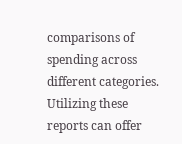comparisons of spending across different categories. Utilizing these reports can offer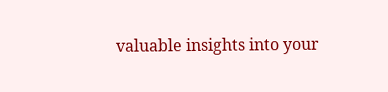valuable insights into your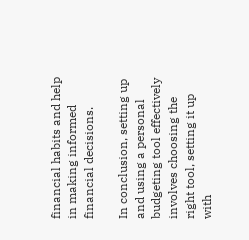financial habits and help in making informed financial decisions.

In conclusion, setting up and using a personal budgeting tool effectively involves choosing the right tool, setting it up with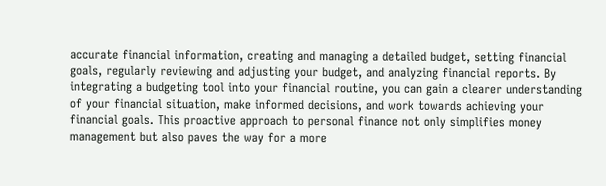accurate financial information, creating and managing a detailed budget, setting financial goals, regularly reviewing and adjusting your budget, and analyzing financial reports. By integrating a budgeting tool into your financial routine, you can gain a clearer understanding of your financial situation, make informed decisions, and work towards achieving your financial goals. This proactive approach to personal finance not only simplifies money management but also paves the way for a more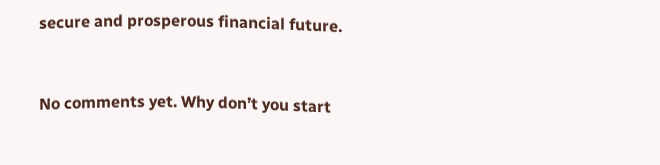secure and prosperous financial future.


No comments yet. Why don’t you start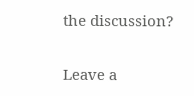the discussion?

Leave a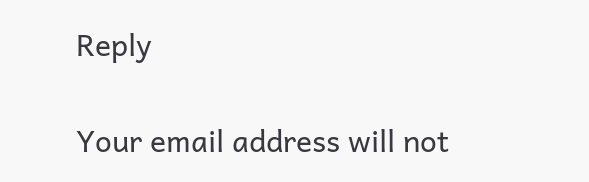Reply

Your email address will not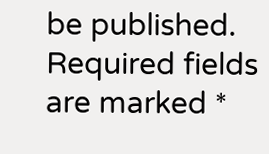be published. Required fields are marked *